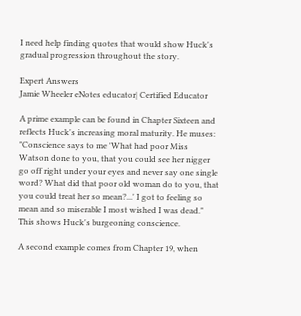I need help finding quotes that would show Huck's gradual progression throughout the story.

Expert Answers
Jamie Wheeler eNotes educator| Certified Educator

A prime example can be found in Chapter Sixteen and reflects Huck's increasing moral maturity. He muses: "Conscience says to me 'What had poor Miss Watson done to you, that you could see her nigger go off right under your eyes and never say one single word? What did that poor old woman do to you, that you could treat her so mean?...' I got to feeling so mean and so miserable I most wished I was dead." This shows Huck's burgeoning conscience.

A second example comes from Chapter 19, when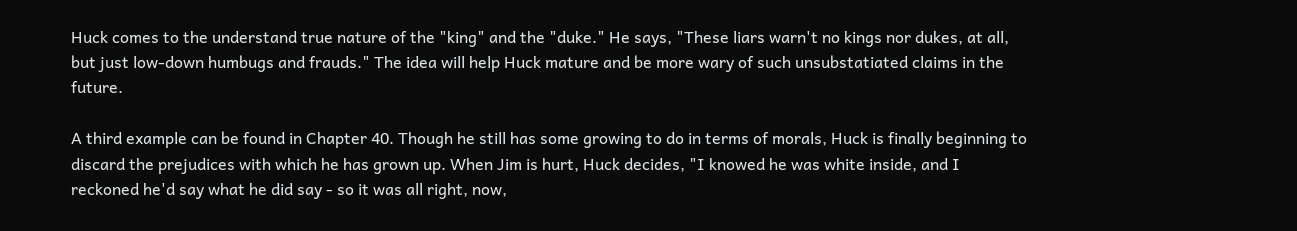Huck comes to the understand true nature of the "king" and the "duke." He says, "These liars warn't no kings nor dukes, at all, but just low-down humbugs and frauds." The idea will help Huck mature and be more wary of such unsubstatiated claims in the future.

A third example can be found in Chapter 40. Though he still has some growing to do in terms of morals, Huck is finally beginning to discard the prejudices with which he has grown up. When Jim is hurt, Huck decides, "I knowed he was white inside, and I reckoned he'd say what he did say - so it was all right, now,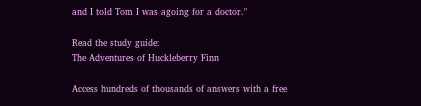and I told Tom I was agoing for a doctor."

Read the study guide:
The Adventures of Huckleberry Finn

Access hundreds of thousands of answers with a free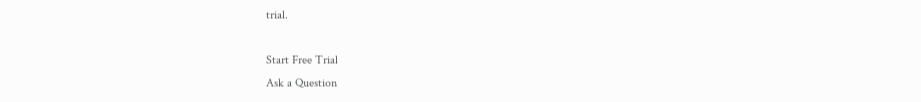trial.

Start Free Trial
Ask a Question